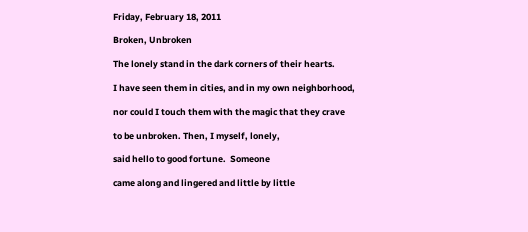Friday, February 18, 2011

Broken, Unbroken

The lonely stand in the dark corners of their hearts.

I have seen them in cities, and in my own neighborhood,

nor could I touch them with the magic that they crave

to be unbroken. Then, I myself, lonely,

said hello to good fortune.  Someone

came along and lingered and little by little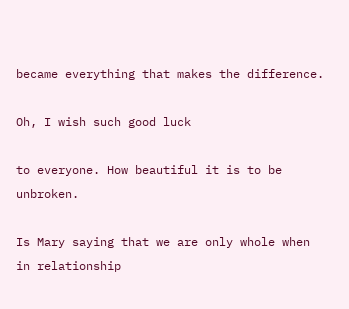became everything that makes the difference.

Oh, I wish such good luck

to everyone. How beautiful it is to be unbroken.

Is Mary saying that we are only whole when in relationship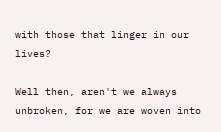with those that linger in our lives?

Well then, aren't we always unbroken, for we are woven into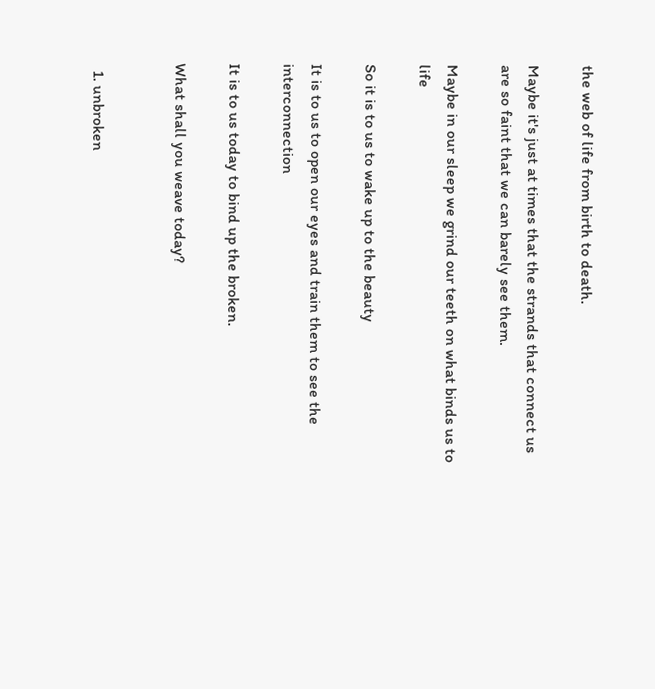the web of life from birth to death.

Maybe it's just at times that the strands that connect us are so faint that we can barely see them.

Maybe in our sleep we grind our teeth on what binds us to life

So it is to us to wake up to the beauty

It is to us to open our eyes and train them to see the interconnection

It is to us today to bind up the broken.

What shall you weave today?


  1. unbroken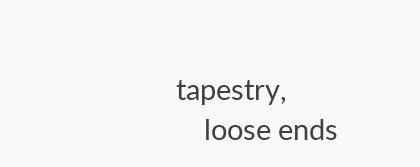tapestry,
    loose ends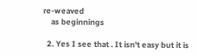re-weaved
    as beginnings

  2. Yes I see that . It isn't easy but it is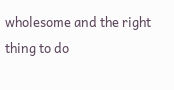wholesome and the right thing to do